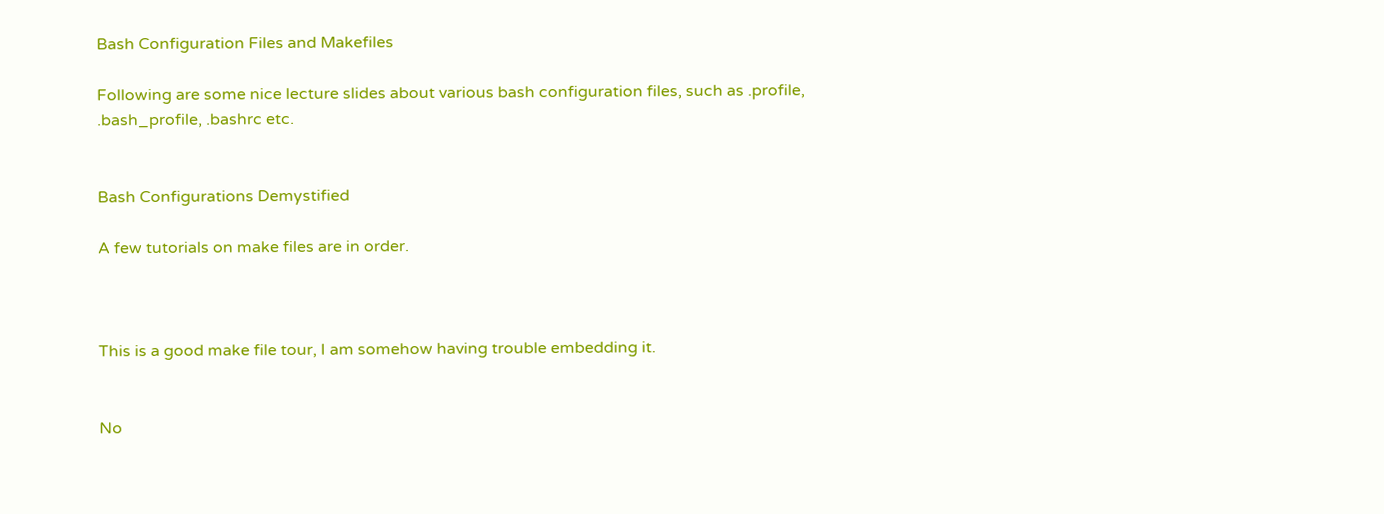Bash Configuration Files and Makefiles

Following are some nice lecture slides about various bash configuration files, such as .profile, .bash_profile, .bashrc etc.


Bash Configurations Demystified

A few tutorials on make files are in order.



This is a good make file tour, I am somehow having trouble embedding it.


No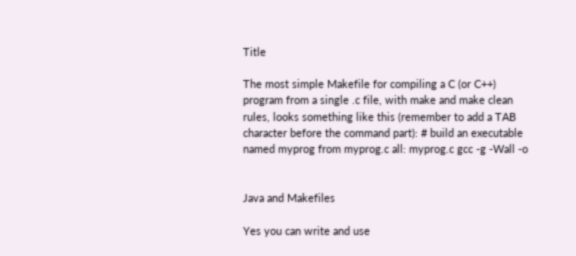Title

The most simple Makefile for compiling a C (or C++) program from a single .c file, with make and make clean rules, looks something like this (remember to add a TAB character before the command part): # build an executable named myprog from myprog.c all: myprog.c gcc -g -Wall -o


Java and Makefiles

Yes you can write and use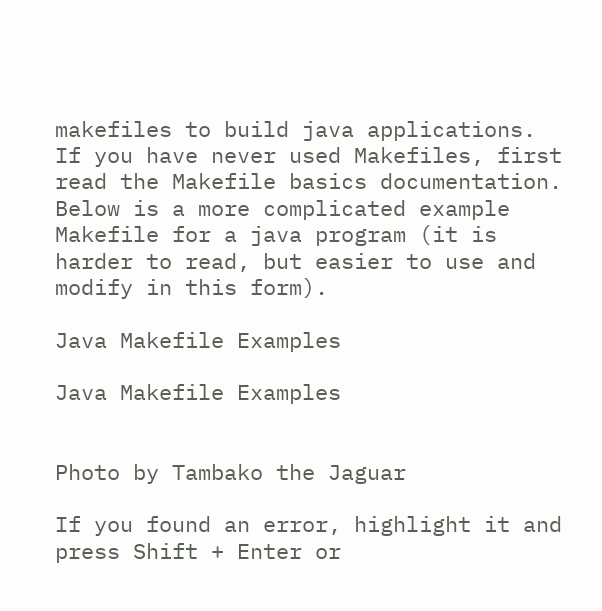makefiles to build java applications. If you have never used Makefiles, first read the Makefile basics documentation. Below is a more complicated example Makefile for a java program (it is harder to read, but easier to use and modify in this form).

Java Makefile Examples

Java Makefile Examples


Photo by Tambako the Jaguar

If you found an error, highlight it and press Shift + Enter or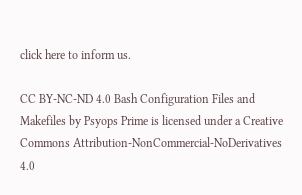click here to inform us.

CC BY-NC-ND 4.0 Bash Configuration Files and Makefiles by Psyops Prime is licensed under a Creative Commons Attribution-NonCommercial-NoDerivatives 4.0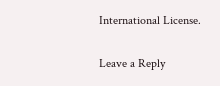International License.

Leave a Reply